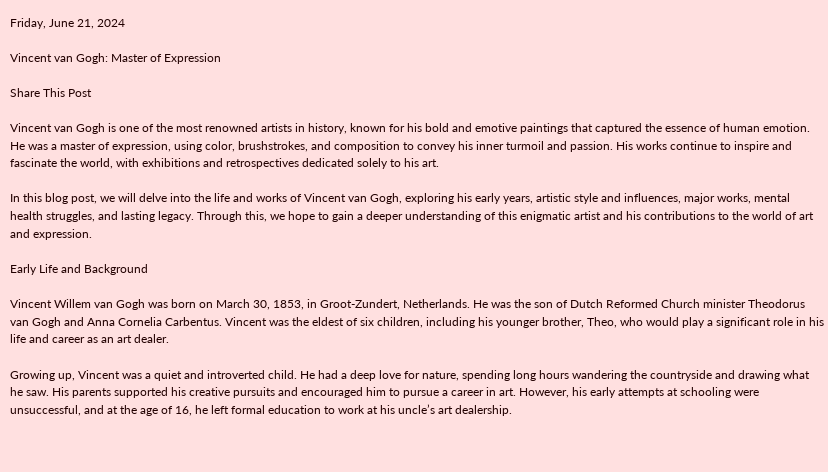Friday, June 21, 2024

Vincent van Gogh: Master of Expression

Share This Post

Vincent van Gogh is one of the most renowned artists in history, known for his bold and emotive paintings that captured the essence of human emotion. He was a master of expression, using color, brushstrokes, and composition to convey his inner turmoil and passion. His works continue to inspire and fascinate the world, with exhibitions and retrospectives dedicated solely to his art.

In this blog post, we will delve into the life and works of Vincent van Gogh, exploring his early years, artistic style and influences, major works, mental health struggles, and lasting legacy. Through this, we hope to gain a deeper understanding of this enigmatic artist and his contributions to the world of art and expression.

Early Life and Background

Vincent Willem van Gogh was born on March 30, 1853, in Groot-Zundert, Netherlands. He was the son of Dutch Reformed Church minister Theodorus van Gogh and Anna Cornelia Carbentus. Vincent was the eldest of six children, including his younger brother, Theo, who would play a significant role in his life and career as an art dealer.

Growing up, Vincent was a quiet and introverted child. He had a deep love for nature, spending long hours wandering the countryside and drawing what he saw. His parents supported his creative pursuits and encouraged him to pursue a career in art. However, his early attempts at schooling were unsuccessful, and at the age of 16, he left formal education to work at his uncle’s art dealership.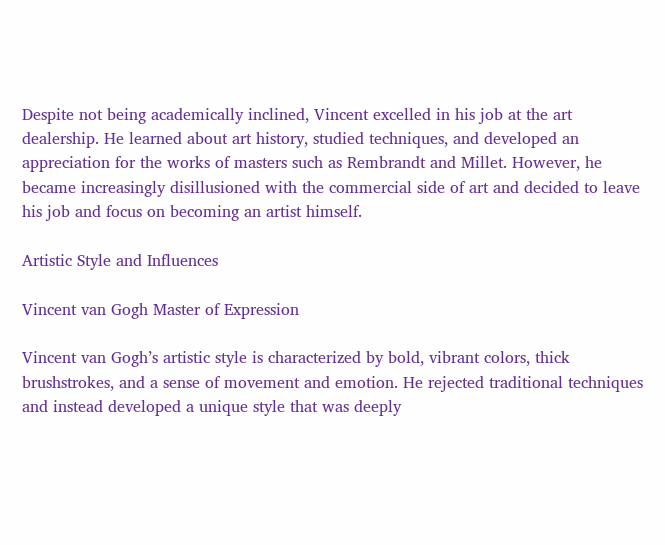Despite not being academically inclined, Vincent excelled in his job at the art dealership. He learned about art history, studied techniques, and developed an appreciation for the works of masters such as Rembrandt and Millet. However, he became increasingly disillusioned with the commercial side of art and decided to leave his job and focus on becoming an artist himself.

Artistic Style and Influences

Vincent van Gogh Master of Expression

Vincent van Gogh’s artistic style is characterized by bold, vibrant colors, thick brushstrokes, and a sense of movement and emotion. He rejected traditional techniques and instead developed a unique style that was deeply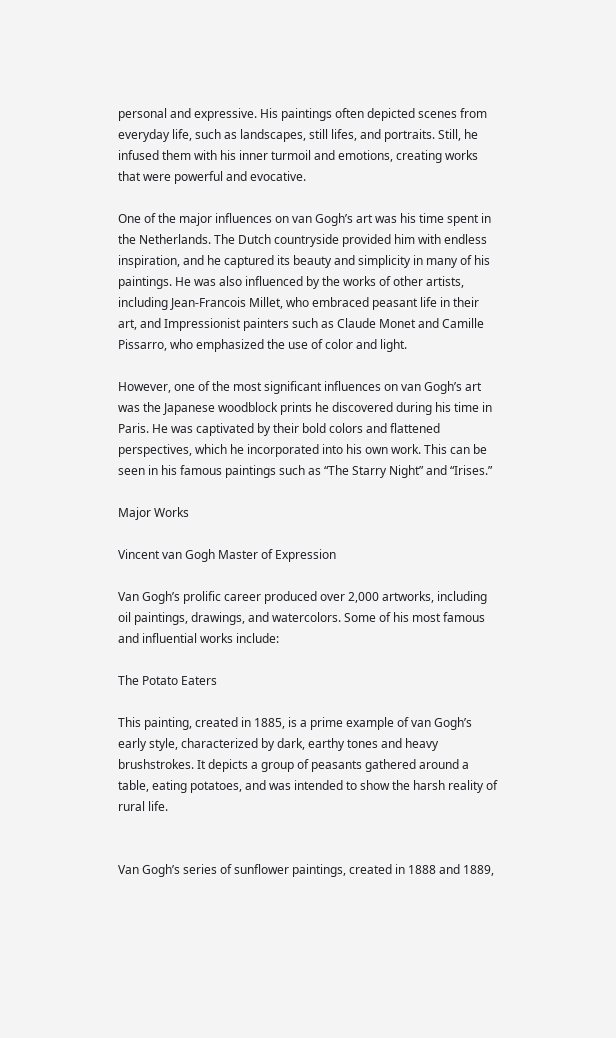personal and expressive. His paintings often depicted scenes from everyday life, such as landscapes, still lifes, and portraits. Still, he infused them with his inner turmoil and emotions, creating works that were powerful and evocative.

One of the major influences on van Gogh’s art was his time spent in the Netherlands. The Dutch countryside provided him with endless inspiration, and he captured its beauty and simplicity in many of his paintings. He was also influenced by the works of other artists, including Jean-Francois Millet, who embraced peasant life in their art, and Impressionist painters such as Claude Monet and Camille Pissarro, who emphasized the use of color and light.

However, one of the most significant influences on van Gogh’s art was the Japanese woodblock prints he discovered during his time in Paris. He was captivated by their bold colors and flattened perspectives, which he incorporated into his own work. This can be seen in his famous paintings such as “The Starry Night” and “Irises.”

Major Works

Vincent van Gogh Master of Expression

Van Gogh’s prolific career produced over 2,000 artworks, including oil paintings, drawings, and watercolors. Some of his most famous and influential works include:

The Potato Eaters

This painting, created in 1885, is a prime example of van Gogh’s early style, characterized by dark, earthy tones and heavy brushstrokes. It depicts a group of peasants gathered around a table, eating potatoes, and was intended to show the harsh reality of rural life.


Van Gogh’s series of sunflower paintings, created in 1888 and 1889,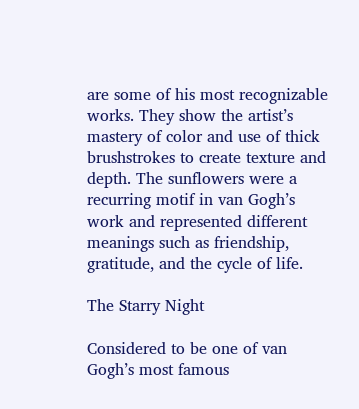are some of his most recognizable works. They show the artist’s mastery of color and use of thick brushstrokes to create texture and depth. The sunflowers were a recurring motif in van Gogh’s work and represented different meanings such as friendship, gratitude, and the cycle of life.

The Starry Night

Considered to be one of van Gogh’s most famous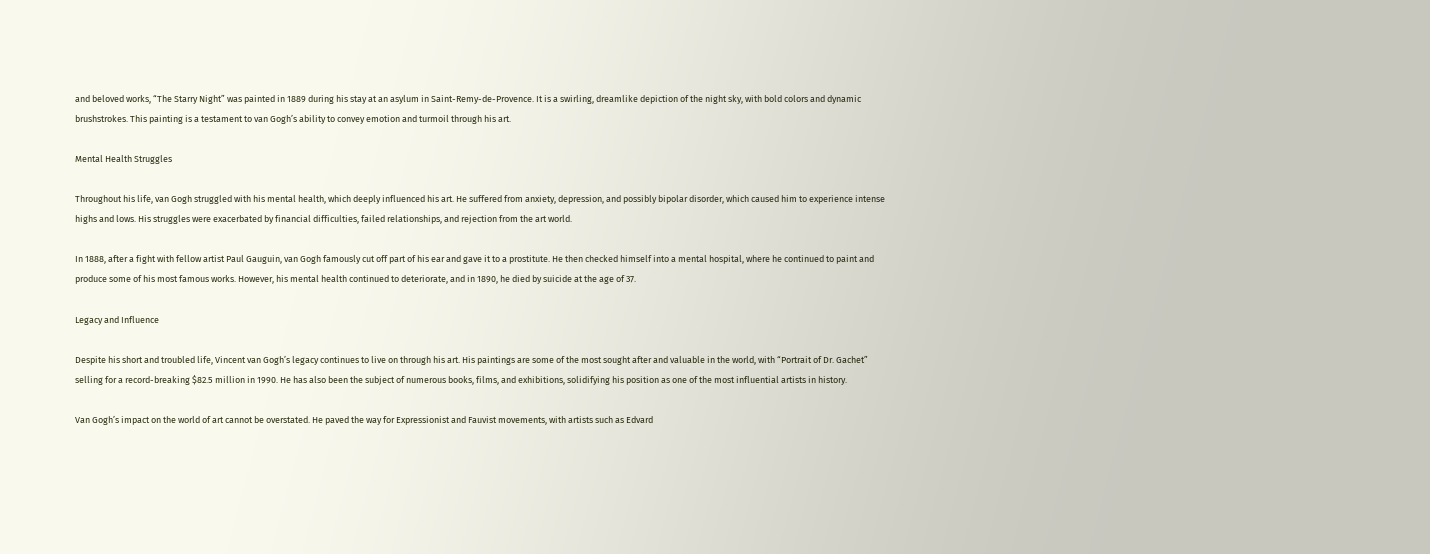and beloved works, “The Starry Night” was painted in 1889 during his stay at an asylum in Saint-Remy-de-Provence. It is a swirling, dreamlike depiction of the night sky, with bold colors and dynamic brushstrokes. This painting is a testament to van Gogh’s ability to convey emotion and turmoil through his art.

Mental Health Struggles

Throughout his life, van Gogh struggled with his mental health, which deeply influenced his art. He suffered from anxiety, depression, and possibly bipolar disorder, which caused him to experience intense highs and lows. His struggles were exacerbated by financial difficulties, failed relationships, and rejection from the art world.

In 1888, after a fight with fellow artist Paul Gauguin, van Gogh famously cut off part of his ear and gave it to a prostitute. He then checked himself into a mental hospital, where he continued to paint and produce some of his most famous works. However, his mental health continued to deteriorate, and in 1890, he died by suicide at the age of 37.

Legacy and Influence

Despite his short and troubled life, Vincent van Gogh’s legacy continues to live on through his art. His paintings are some of the most sought after and valuable in the world, with “Portrait of Dr. Gachet” selling for a record-breaking $82.5 million in 1990. He has also been the subject of numerous books, films, and exhibitions, solidifying his position as one of the most influential artists in history.

Van Gogh’s impact on the world of art cannot be overstated. He paved the way for Expressionist and Fauvist movements, with artists such as Edvard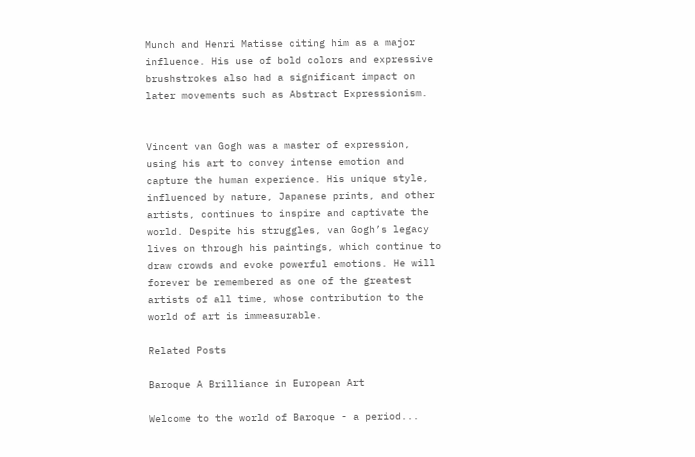Munch and Henri Matisse citing him as a major influence. His use of bold colors and expressive brushstrokes also had a significant impact on later movements such as Abstract Expressionism.


Vincent van Gogh was a master of expression, using his art to convey intense emotion and capture the human experience. His unique style, influenced by nature, Japanese prints, and other artists, continues to inspire and captivate the world. Despite his struggles, van Gogh’s legacy lives on through his paintings, which continue to draw crowds and evoke powerful emotions. He will forever be remembered as one of the greatest artists of all time, whose contribution to the world of art is immeasurable.

Related Posts

Baroque A Brilliance in European Art

Welcome to the world of Baroque - a period...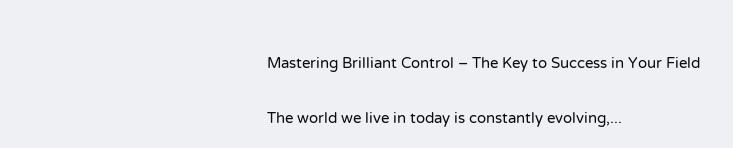Mastering Brilliant Control – The Key to Success in Your Field

The world we live in today is constantly evolving,...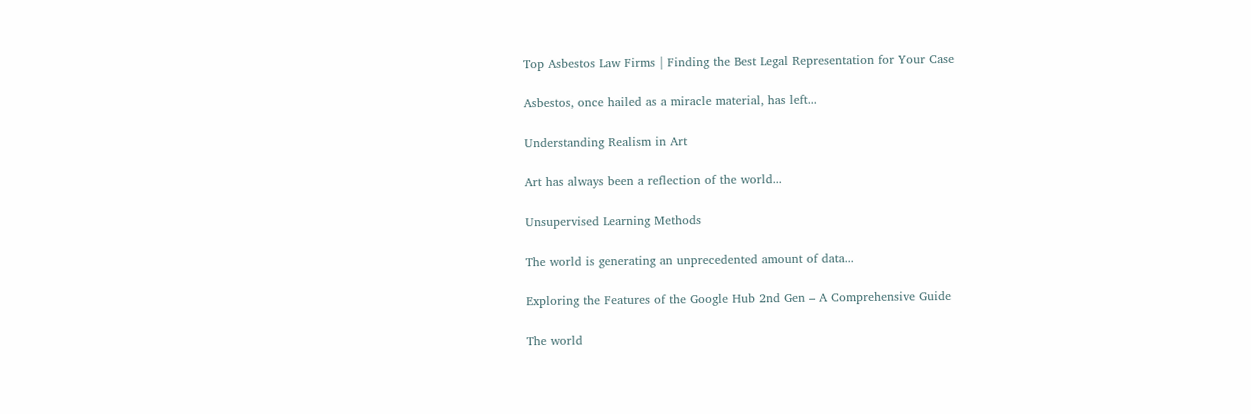Top Asbestos Law Firms | Finding the Best Legal Representation for Your Case

Asbestos, once hailed as a miracle material, has left...

Understanding Realism in Art

Art has always been a reflection of the world...

Unsupervised Learning Methods

The world is generating an unprecedented amount of data...

Exploring the Features of the Google Hub 2nd Gen – A Comprehensive Guide

The world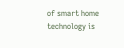of smart home technology is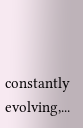constantly evolving,...